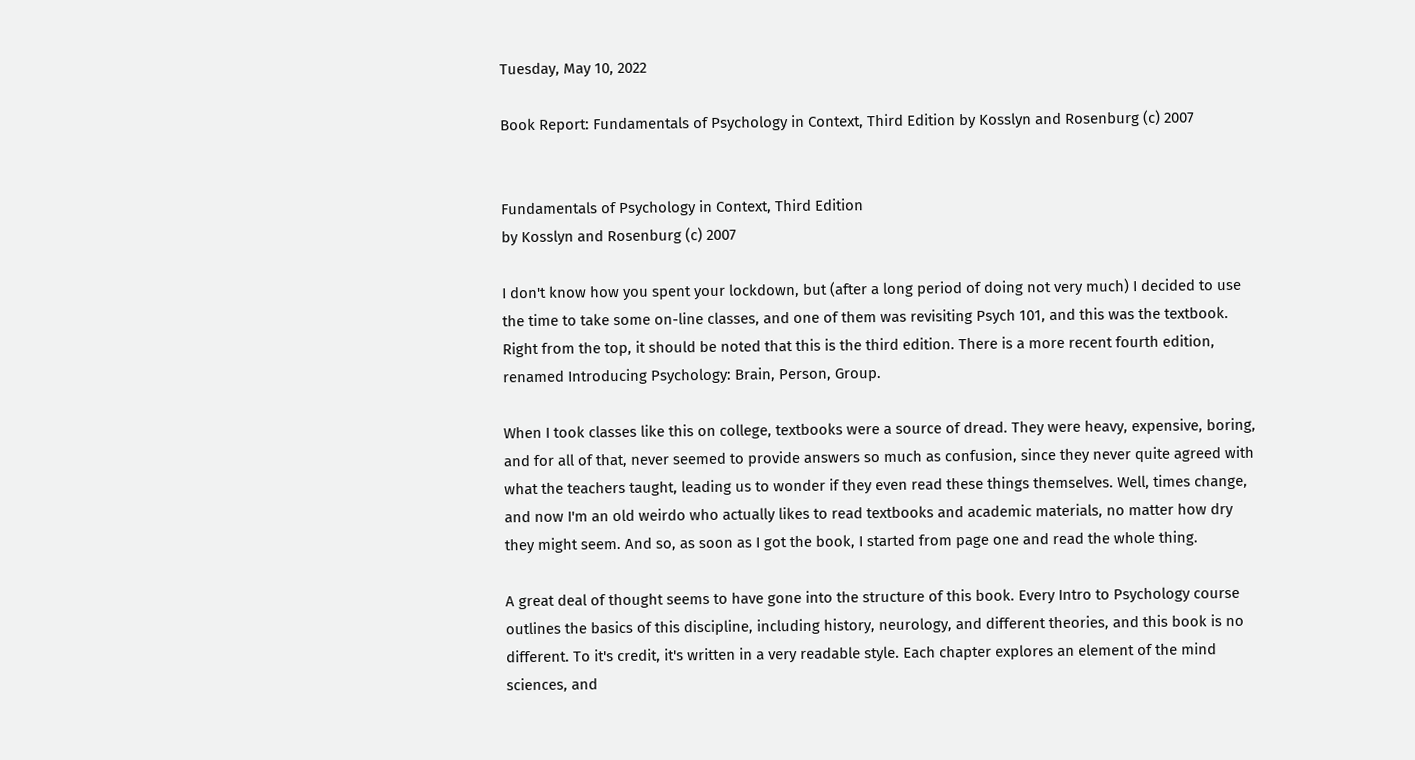Tuesday, May 10, 2022

Book Report: Fundamentals of Psychology in Context, Third Edition by Kosslyn and Rosenburg (c) 2007


Fundamentals of Psychology in Context, Third Edition
by Kosslyn and Rosenburg (c) 2007

I don't know how you spent your lockdown, but (after a long period of doing not very much) I decided to use the time to take some on-line classes, and one of them was revisiting Psych 101, and this was the textbook. Right from the top, it should be noted that this is the third edition. There is a more recent fourth edition, renamed Introducing Psychology: Brain, Person, Group.

When I took classes like this on college, textbooks were a source of dread. They were heavy, expensive, boring, and for all of that, never seemed to provide answers so much as confusion, since they never quite agreed with what the teachers taught, leading us to wonder if they even read these things themselves. Well, times change, and now I'm an old weirdo who actually likes to read textbooks and academic materials, no matter how dry they might seem. And so, as soon as I got the book, I started from page one and read the whole thing.

A great deal of thought seems to have gone into the structure of this book. Every Intro to Psychology course outlines the basics of this discipline, including history, neurology, and different theories, and this book is no different. To it's credit, it's written in a very readable style. Each chapter explores an element of the mind sciences, and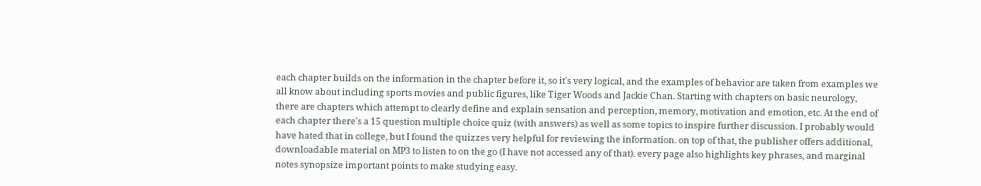each chapter builds on the information in the chapter before it, so it's very logical, and the examples of behavior are taken from examples we all know about including sports movies and public figures, like Tiger Woods and Jackie Chan. Starting with chapters on basic neurology, there are chapters which attempt to clearly define and explain sensation and perception, memory, motivation and emotion, etc. At the end of each chapter there's a 15 question multiple choice quiz (with answers) as well as some topics to inspire further discussion. I probably would have hated that in college, but I found the quizzes very helpful for reviewing the information. on top of that, the publisher offers additional, downloadable material on MP3 to listen to on the go (I have not accessed any of that). every page also highlights key phrases, and marginal notes synopsize important points to make studying easy.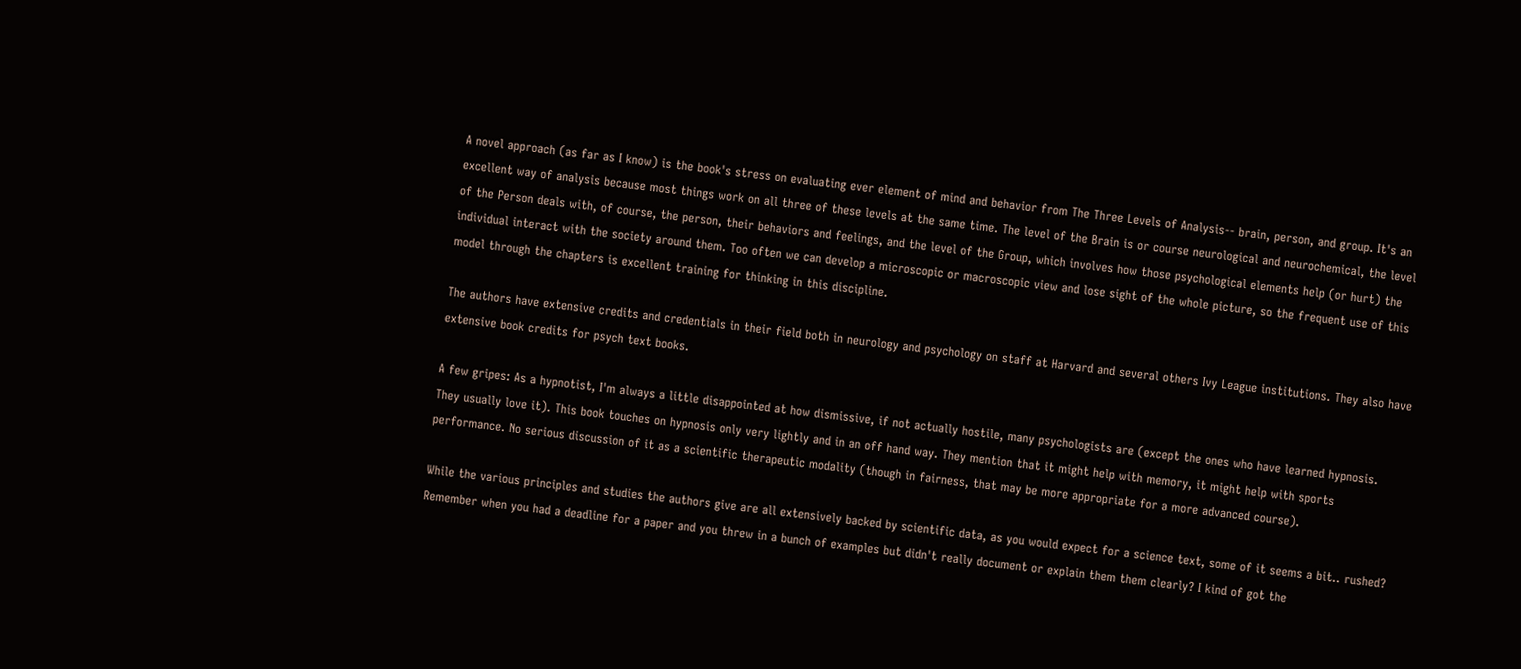A novel approach (as far as I know) is the book's stress on evaluating ever element of mind and behavior from The Three Levels of Analysis-- brain, person, and group. It's an excellent way of analysis because most things work on all three of these levels at the same time. The level of the Brain is or course neurological and neurochemical, the level of the Person deals with, of course, the person, their behaviors and feelings, and the level of the Group, which involves how those psychological elements help (or hurt) the individual interact with the society around them. Too often we can develop a microscopic or macroscopic view and lose sight of the whole picture, so the frequent use of this model through the chapters is excellent training for thinking in this discipline.

The authors have extensive credits and credentials in their field both in neurology and psychology on staff at Harvard and several others Ivy League institutions. They also have extensive book credits for psych text books.

A few gripes: As a hypnotist, I'm always a little disappointed at how dismissive, if not actually hostile, many psychologists are (except the ones who have learned hypnosis. They usually love it). This book touches on hypnosis only very lightly and in an off hand way. They mention that it might help with memory, it might help with sports performance. No serious discussion of it as a scientific therapeutic modality (though in fairness, that may be more appropriate for a more advanced course).

While the various principles and studies the authors give are all extensively backed by scientific data, as you would expect for a science text, some of it seems a bit.. rushed? Remember when you had a deadline for a paper and you threw in a bunch of examples but didn't really document or explain them them clearly? I kind of got the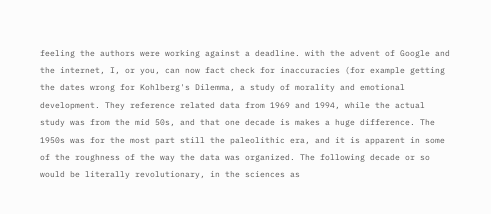feeling the authors were working against a deadline. with the advent of Google and the internet, I, or you, can now fact check for inaccuracies (for example getting the dates wrong for Kohlberg's Dilemma, a study of morality and emotional development. They reference related data from 1969 and 1994, while the actual study was from the mid 50s, and that one decade is makes a huge difference. The 1950s was for the most part still the paleolithic era, and it is apparent in some of the roughness of the way the data was organized. The following decade or so would be literally revolutionary, in the sciences as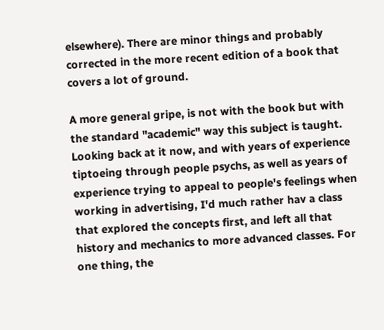elsewhere). There are minor things and probably corrected in the more recent edition of a book that covers a lot of ground.

A more general gripe, is not with the book but with the standard "academic" way this subject is taught. Looking back at it now, and with years of experience tiptoeing through people psychs, as well as years of experience trying to appeal to people's feelings when working in advertising, I'd much rather hav a class that explored the concepts first, and left all that history and mechanics to more advanced classes. For one thing, the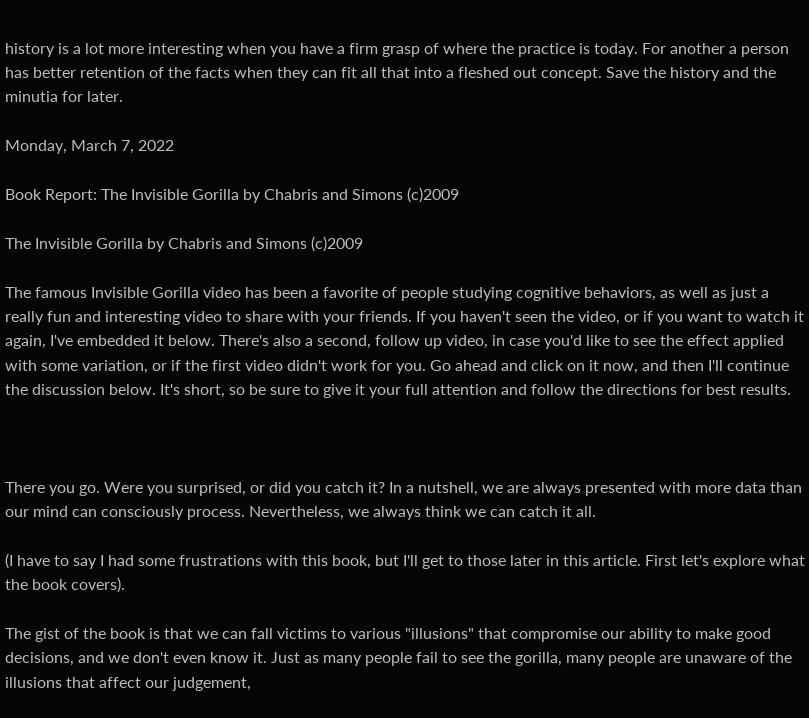history is a lot more interesting when you have a firm grasp of where the practice is today. For another a person has better retention of the facts when they can fit all that into a fleshed out concept. Save the history and the minutia for later.

Monday, March 7, 2022

Book Report: The Invisible Gorilla by Chabris and Simons (c)2009

The Invisible Gorilla by Chabris and Simons (c)2009

The famous Invisible Gorilla video has been a favorite of people studying cognitive behaviors, as well as just a really fun and interesting video to share with your friends. If you haven't seen the video, or if you want to watch it again, I've embedded it below. There's also a second, follow up video, in case you'd like to see the effect applied with some variation, or if the first video didn't work for you. Go ahead and click on it now, and then I'll continue the discussion below. It's short, so be sure to give it your full attention and follow the directions for best results.



There you go. Were you surprised, or did you catch it? In a nutshell, we are always presented with more data than our mind can consciously process. Nevertheless, we always think we can catch it all.

(I have to say I had some frustrations with this book, but I'll get to those later in this article. First let's explore what the book covers).

The gist of the book is that we can fall victims to various "illusions" that compromise our ability to make good decisions, and we don't even know it. Just as many people fail to see the gorilla, many people are unaware of the illusions that affect our judgement,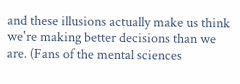and these illusions actually make us think we're making better decisions than we are. (Fans of the mental sciences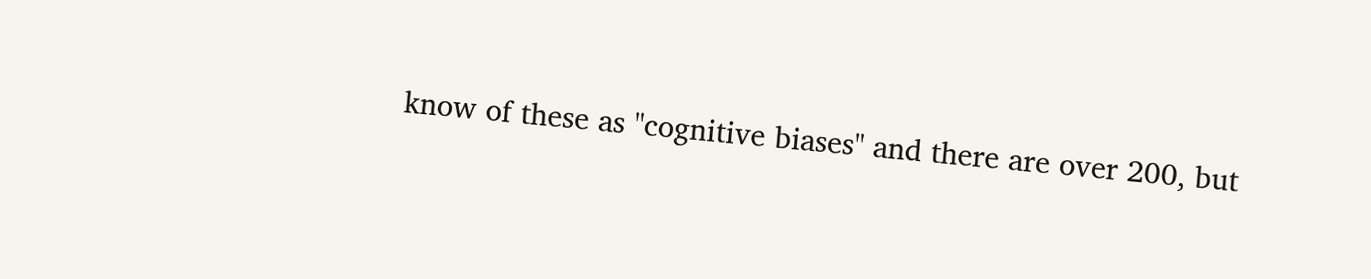know of these as "cognitive biases" and there are over 200, but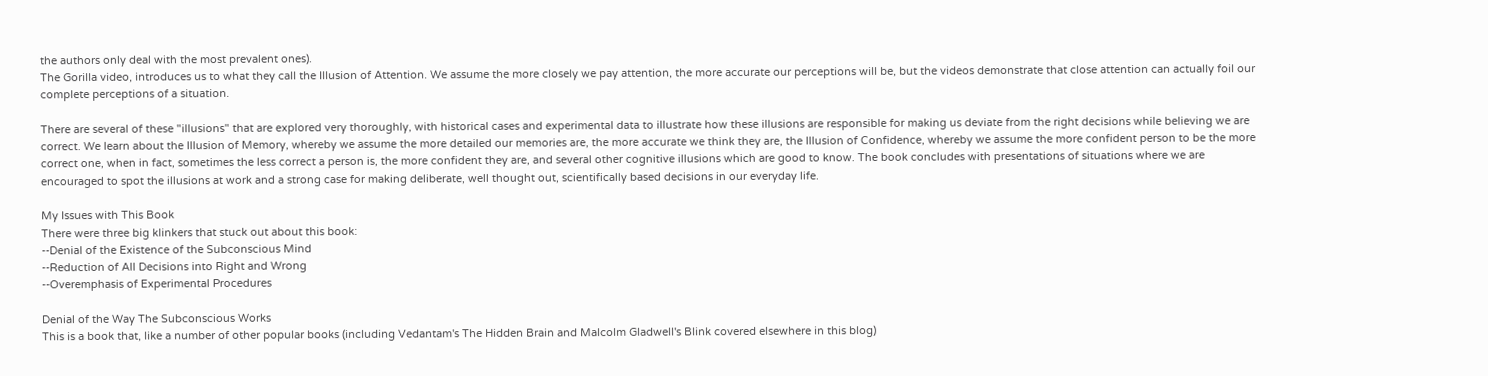the authors only deal with the most prevalent ones).
The Gorilla video, introduces us to what they call the Illusion of Attention. We assume the more closely we pay attention, the more accurate our perceptions will be, but the videos demonstrate that close attention can actually foil our complete perceptions of a situation.

There are several of these "illusions" that are explored very thoroughly, with historical cases and experimental data to illustrate how these illusions are responsible for making us deviate from the right decisions while believing we are correct. We learn about the Illusion of Memory, whereby we assume the more detailed our memories are, the more accurate we think they are, the Illusion of Confidence, whereby we assume the more confident person to be the more correct one, when in fact, sometimes the less correct a person is, the more confident they are, and several other cognitive illusions which are good to know. The book concludes with presentations of situations where we are encouraged to spot the illusions at work and a strong case for making deliberate, well thought out, scientifically based decisions in our everyday life.

My Issues with This Book
There were three big klinkers that stuck out about this book:
--Denial of the Existence of the Subconscious Mind
--Reduction of All Decisions into Right and Wrong
--Overemphasis of Experimental Procedures

Denial of the Way The Subconscious Works
This is a book that, like a number of other popular books (including Vedantam's The Hidden Brain and Malcolm Gladwell's Blink covered elsewhere in this blog)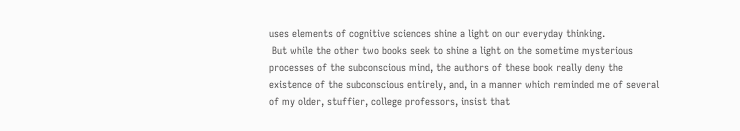uses elements of cognitive sciences shine a light on our everyday thinking.
 But while the other two books seek to shine a light on the sometime mysterious processes of the subconscious mind, the authors of these book really deny the existence of the subconscious entirely, and, in a manner which reminded me of several of my older, stuffier, college professors, insist that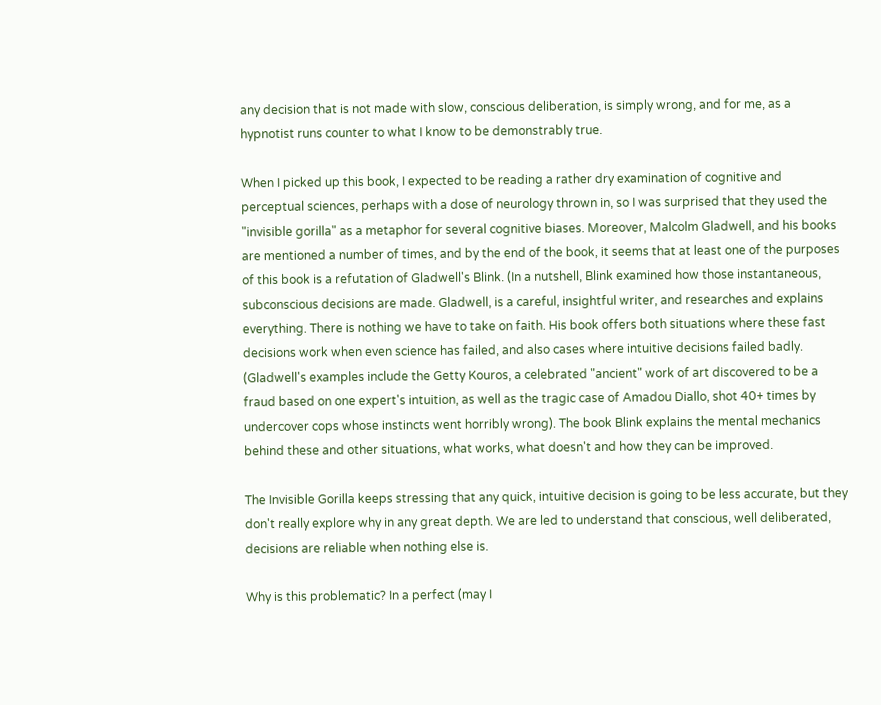any decision that is not made with slow, conscious deliberation, is simply wrong, and for me, as a hypnotist runs counter to what I know to be demonstrably true.

When I picked up this book, I expected to be reading a rather dry examination of cognitive and perceptual sciences, perhaps with a dose of neurology thrown in, so I was surprised that they used the "invisible gorilla" as a metaphor for several cognitive biases. Moreover, Malcolm Gladwell, and his books are mentioned a number of times, and by the end of the book, it seems that at least one of the purposes of this book is a refutation of Gladwell's Blink. (In a nutshell, Blink examined how those instantaneous, subconscious decisions are made. Gladwell, is a careful, insightful writer, and researches and explains everything. There is nothing we have to take on faith. His book offers both situations where these fast decisions work when even science has failed, and also cases where intuitive decisions failed badly. (Gladwell's examples include the Getty Kouros, a celebrated "ancient" work of art discovered to be a fraud based on one expert's intuition, as well as the tragic case of Amadou Diallo, shot 40+ times by undercover cops whose instincts went horribly wrong). The book Blink explains the mental mechanics behind these and other situations, what works, what doesn't and how they can be improved.

The Invisible Gorilla keeps stressing that any quick, intuitive decision is going to be less accurate, but they don't really explore why in any great depth. We are led to understand that conscious, well deliberated, decisions are reliable when nothing else is.

Why is this problematic? In a perfect (may I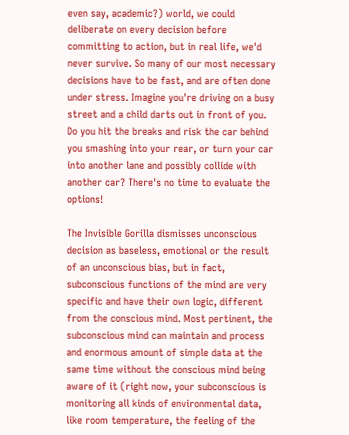even say, academic?) world, we could deliberate on every decision before committing to action, but in real life, we'd never survive. So many of our most necessary decisions have to be fast, and are often done under stress. Imagine you're driving on a busy street and a child darts out in front of you. Do you hit the breaks and risk the car behind you smashing into your rear, or turn your car into another lane and possibly collide with another car? There's no time to evaluate the options!

The Invisible Gorilla dismisses unconscious decision as baseless, emotional or the result of an unconscious bias, but in fact, subconscious functions of the mind are very specific and have their own logic, different from the conscious mind. Most pertinent, the subconscious mind can maintain and process and enormous amount of simple data at the same time without the conscious mind being aware of it (right now, your subconscious is monitoring all kinds of environmental data, like room temperature, the feeling of the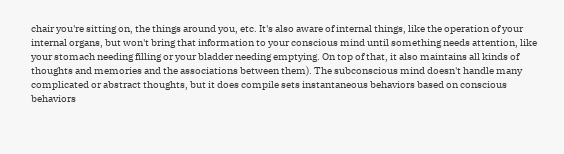chair you're sitting on, the things around you, etc. It's also aware of internal things, like the operation of your internal organs, but won't bring that information to your conscious mind until something needs attention, like your stomach needing filling or your bladder needing emptying. On top of that, it also maintains all kinds of thoughts and memories and the associations between them). The subconscious mind doesn't handle many complicated or abstract thoughts, but it does compile sets instantaneous behaviors based on conscious behaviors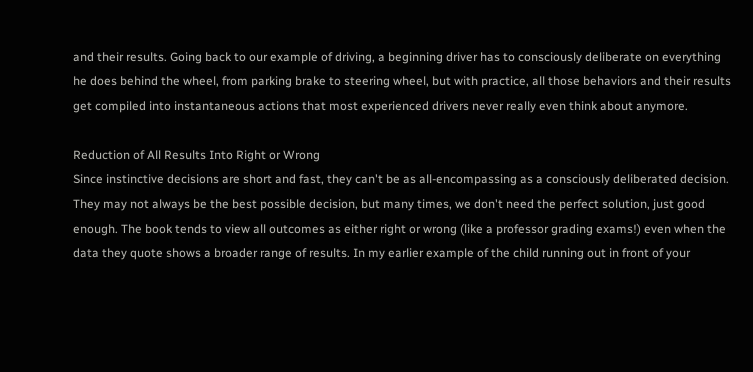and their results. Going back to our example of driving, a beginning driver has to consciously deliberate on everything he does behind the wheel, from parking brake to steering wheel, but with practice, all those behaviors and their results get compiled into instantaneous actions that most experienced drivers never really even think about anymore.

Reduction of All Results Into Right or Wrong
Since instinctive decisions are short and fast, they can't be as all-encompassing as a consciously deliberated decision. They may not always be the best possible decision, but many times, we don't need the perfect solution, just good enough. The book tends to view all outcomes as either right or wrong (like a professor grading exams!) even when the data they quote shows a broader range of results. In my earlier example of the child running out in front of your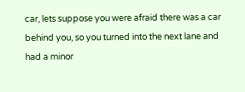car, lets suppose you were afraid there was a car behind you, so you turned into the next lane and had a minor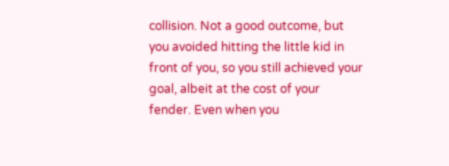collision. Not a good outcome, but you avoided hitting the little kid in front of you, so you still achieved your goal, albeit at the cost of your fender. Even when you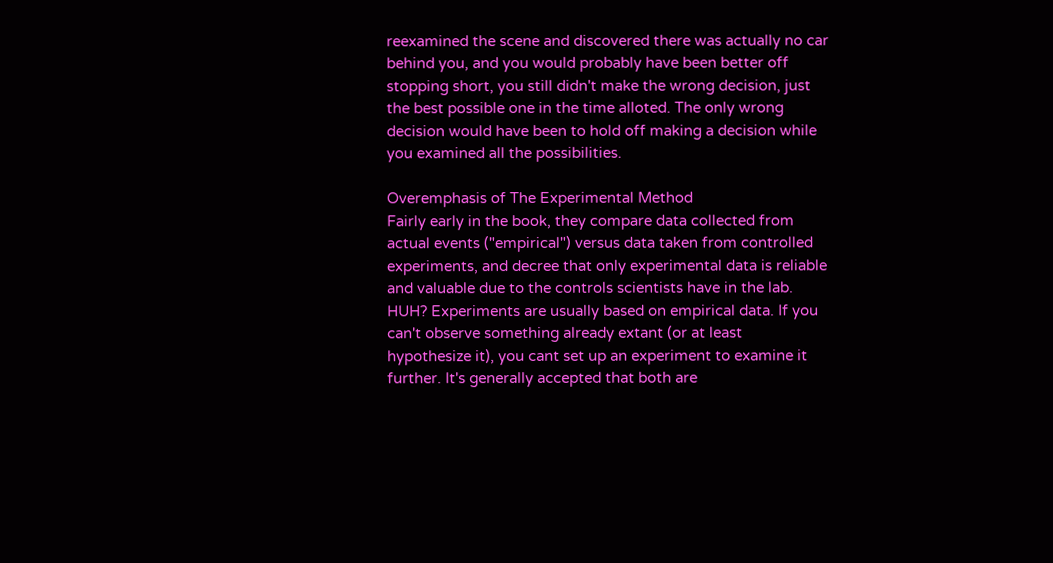reexamined the scene and discovered there was actually no car behind you, and you would probably have been better off stopping short, you still didn't make the wrong decision, just the best possible one in the time alloted. The only wrong decision would have been to hold off making a decision while you examined all the possibilities.

Overemphasis of The Experimental Method
Fairly early in the book, they compare data collected from actual events ("empirical") versus data taken from controlled experiments, and decree that only experimental data is reliable and valuable due to the controls scientists have in the lab. HUH? Experiments are usually based on empirical data. If you can't observe something already extant (or at least hypothesize it), you cant set up an experiment to examine it further. It's generally accepted that both are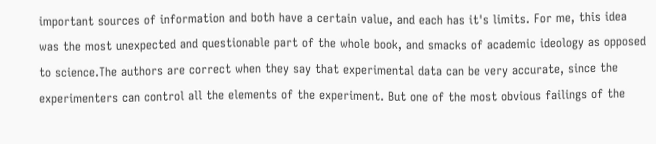important sources of information and both have a certain value, and each has it's limits. For me, this idea was the most unexpected and questionable part of the whole book, and smacks of academic ideology as opposed to science.The authors are correct when they say that experimental data can be very accurate, since the experimenters can control all the elements of the experiment. But one of the most obvious failings of the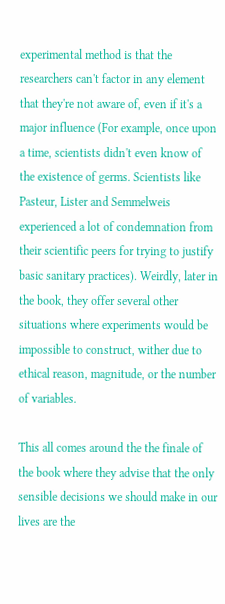experimental method is that the researchers can't factor in any element that they're not aware of, even if it's a major influence (For example, once upon a time, scientists didn't even know of the existence of germs. Scientists like Pasteur, Lister and Semmelweis experienced a lot of condemnation from their scientific peers for trying to justify basic sanitary practices). Weirdly, later in the book, they offer several other situations where experiments would be impossible to construct, wither due to ethical reason, magnitude, or the number of variables.

This all comes around the the finale of the book where they advise that the only sensible decisions we should make in our lives are the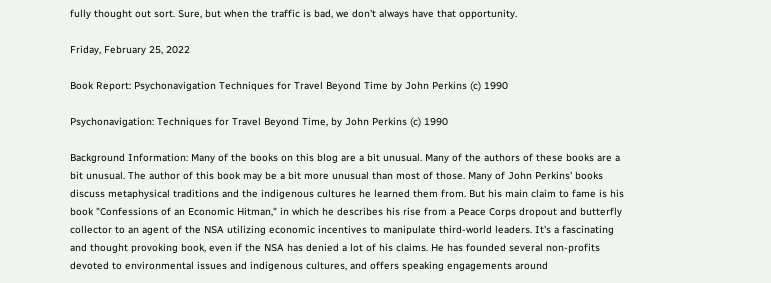fully thought out sort. Sure, but when the traffic is bad, we don't always have that opportunity.

Friday, February 25, 2022

Book Report: Psychonavigation Techniques for Travel Beyond Time by John Perkins (c) 1990

Psychonavigation: Techniques for Travel Beyond Time, by John Perkins (c) 1990

Background Information: Many of the books on this blog are a bit unusual. Many of the authors of these books are a bit unusual. The author of this book may be a bit more unusual than most of those. Many of John Perkins' books discuss metaphysical traditions and the indigenous cultures he learned them from. But his main claim to fame is his book "Confessions of an Economic Hitman," in which he describes his rise from a Peace Corps dropout and butterfly collector to an agent of the NSA utilizing economic incentives to manipulate third-world leaders. It's a fascinating and thought provoking book, even if the NSA has denied a lot of his claims. He has founded several non-profits devoted to environmental issues and indigenous cultures, and offers speaking engagements around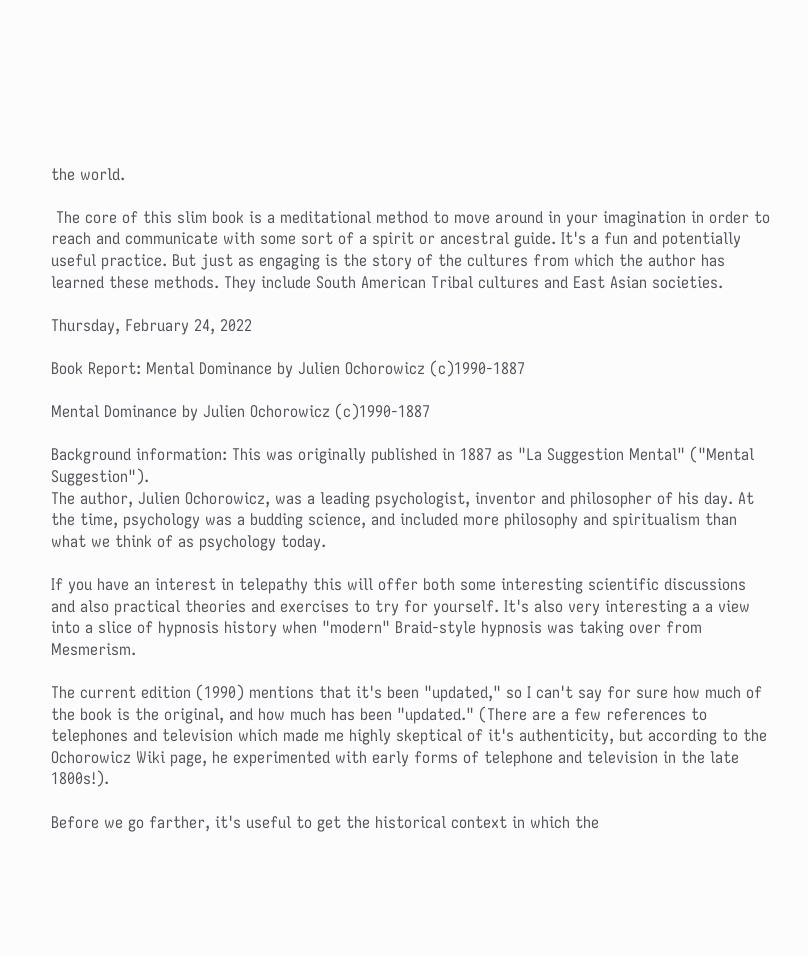the world.

 The core of this slim book is a meditational method to move around in your imagination in order to reach and communicate with some sort of a spirit or ancestral guide. It's a fun and potentially useful practice. But just as engaging is the story of the cultures from which the author has learned these methods. They include South American Tribal cultures and East Asian societies.

Thursday, February 24, 2022

Book Report: Mental Dominance by Julien Ochorowicz (c)1990-1887

Mental Dominance by Julien Ochorowicz (c)1990-1887

Background information: This was originally published in 1887 as "La Suggestion Mental" ("Mental Suggestion").
The author, Julien Ochorowicz, was a leading psychologist, inventor and philosopher of his day. At the time, psychology was a budding science, and included more philosophy and spiritualism than what we think of as psychology today.

If you have an interest in telepathy this will offer both some interesting scientific discussions and also practical theories and exercises to try for yourself. It's also very interesting a a view into a slice of hypnosis history when "modern" Braid-style hypnosis was taking over from Mesmerism.

The current edition (1990) mentions that it's been "updated," so I can't say for sure how much of the book is the original, and how much has been "updated." (There are a few references to telephones and television which made me highly skeptical of it's authenticity, but according to the Ochorowicz Wiki page, he experimented with early forms of telephone and television in the late 1800s!).

Before we go farther, it's useful to get the historical context in which the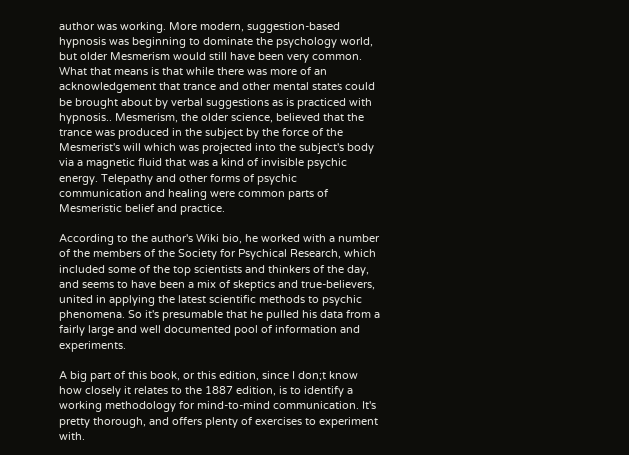author was working. More modern, suggestion-based hypnosis was beginning to dominate the psychology world, but older Mesmerism would still have been very common. What that means is that while there was more of an acknowledgement that trance and other mental states could be brought about by verbal suggestions as is practiced with hypnosis.. Mesmerism, the older science, believed that the trance was produced in the subject by the force of the Mesmerist's will which was projected into the subject's body via a magnetic fluid that was a kind of invisible psychic energy. Telepathy and other forms of psychic communication and healing were common parts of Mesmeristic belief and practice.

According to the author's Wiki bio, he worked with a number of the members of the Society for Psychical Research, which included some of the top scientists and thinkers of the day, and seems to have been a mix of skeptics and true-believers, united in applying the latest scientific methods to psychic phenomena. So it's presumable that he pulled his data from a fairly large and well documented pool of information and experiments.

A big part of this book, or this edition, since I don;t know how closely it relates to the 1887 edition, is to identify a working methodology for mind-to-mind communication. It's pretty thorough, and offers plenty of exercises to experiment with.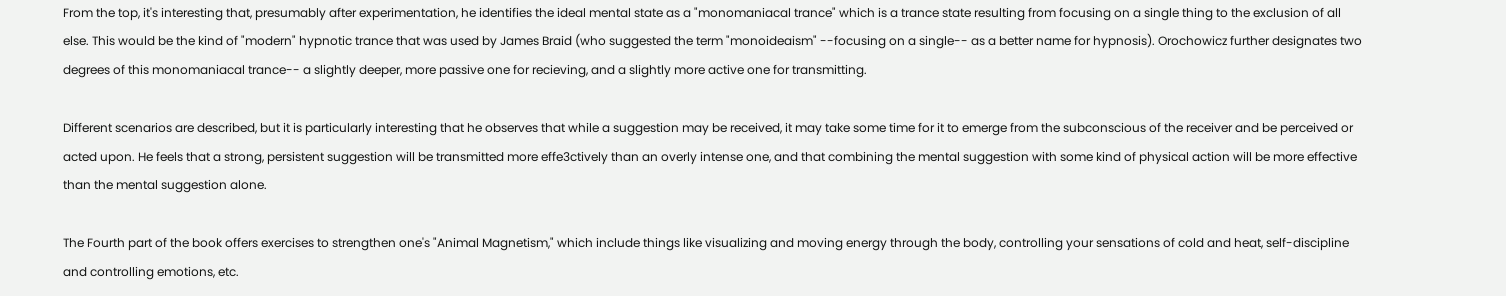From the top, it's interesting that, presumably after experimentation, he identifies the ideal mental state as a "monomaniacal trance" which is a trance state resulting from focusing on a single thing to the exclusion of all else. This would be the kind of "modern" hypnotic trance that was used by James Braid (who suggested the term "monoideaism" --focusing on a single-- as a better name for hypnosis). Orochowicz further designates two degrees of this monomaniacal trance-- a slightly deeper, more passive one for recieving, and a slightly more active one for transmitting.

Different scenarios are described, but it is particularly interesting that he observes that while a suggestion may be received, it may take some time for it to emerge from the subconscious of the receiver and be perceived or acted upon. He feels that a strong, persistent suggestion will be transmitted more effe3ctively than an overly intense one, and that combining the mental suggestion with some kind of physical action will be more effective than the mental suggestion alone.

The Fourth part of the book offers exercises to strengthen one's "Animal Magnetism," which include things like visualizing and moving energy through the body, controlling your sensations of cold and heat, self-discipline and controlling emotions, etc.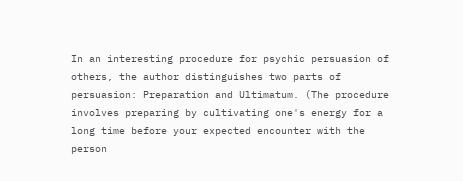In an interesting procedure for psychic persuasion of others, the author distinguishes two parts of persuasion: Preparation and Ultimatum. (The procedure involves preparing by cultivating one's energy for a long time before your expected encounter with the person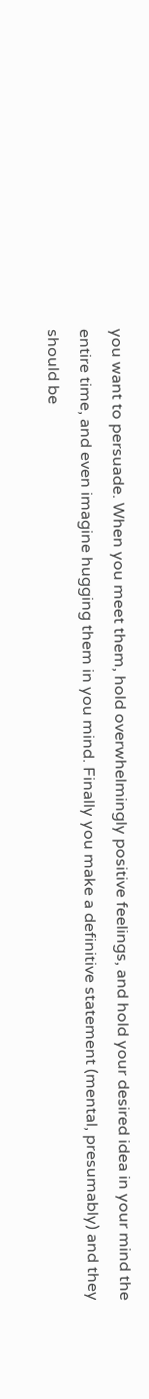you want to persuade. When you meet them, hold overwhelmingly positive feelings, and hold your desired idea in your mind the entire time, and even imagine hugging them in you mind. Finally you make a definitive statement (mental, presumably) and they should be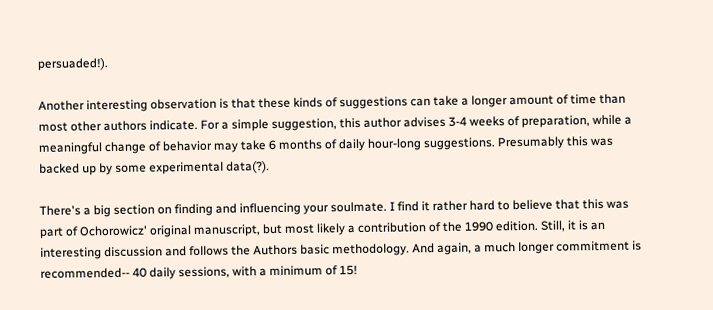persuaded!).

Another interesting observation is that these kinds of suggestions can take a longer amount of time than most other authors indicate. For a simple suggestion, this author advises 3-4 weeks of preparation, while a meaningful change of behavior may take 6 months of daily hour-long suggestions. Presumably this was backed up by some experimental data(?).

There's a big section on finding and influencing your soulmate. I find it rather hard to believe that this was part of Ochorowicz' original manuscript, but most likely a contribution of the 1990 edition. Still, it is an interesting discussion and follows the Authors basic methodology. And again, a much longer commitment is recommended-- 40 daily sessions, with a minimum of 15!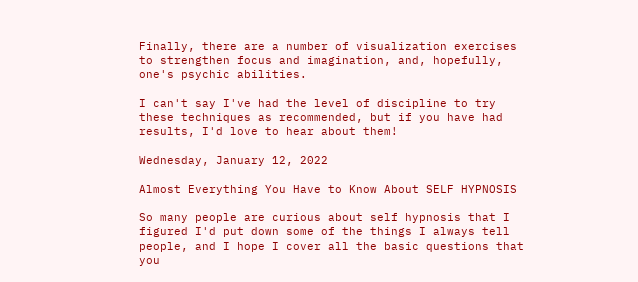Finally, there are a number of visualization exercises to strengthen focus and imagination, and, hopefully, one's psychic abilities.

I can't say I've had the level of discipline to try these techniques as recommended, but if you have had results, I'd love to hear about them!

Wednesday, January 12, 2022

Almost Everything You Have to Know About SELF HYPNOSIS

So many people are curious about self hypnosis that I figured I'd put down some of the things I always tell people, and I hope I cover all the basic questions that you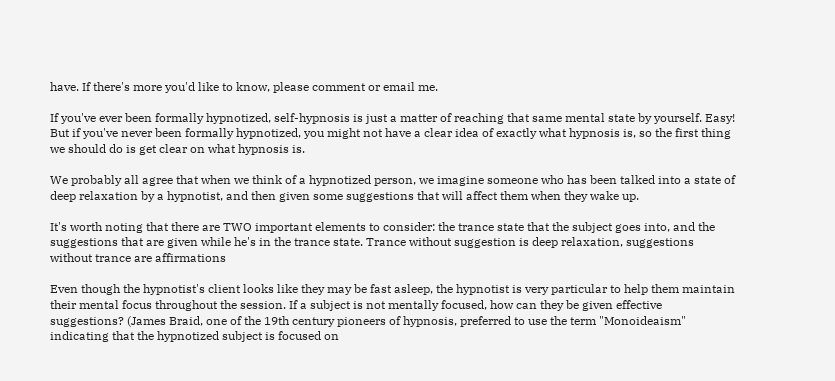have. If there's more you'd like to know, please comment or email me.

If you've ever been formally hypnotized, self-hypnosis is just a matter of reaching that same mental state by yourself. Easy! But if you've never been formally hypnotized, you might not have a clear idea of exactly what hypnosis is, so the first thing we should do is get clear on what hypnosis is.

We probably all agree that when we think of a hypnotized person, we imagine someone who has been talked into a state of deep relaxation by a hypnotist, and then given some suggestions that will affect them when they wake up.

It's worth noting that there are TWO important elements to consider: the trance state that the subject goes into, and the suggestions that are given while he's in the trance state. Trance without suggestion is deep relaxation, suggestions without trance are affirmations

Even though the hypnotist's client looks like they may be fast asleep, the hypnotist is very particular to help them maintain their mental focus throughout the session. If a subject is not mentally focused, how can they be given effective suggestions? (James Braid, one of the 19th century pioneers of hypnosis, preferred to use the term "Monoideaism" indicating that the hypnotized subject is focused on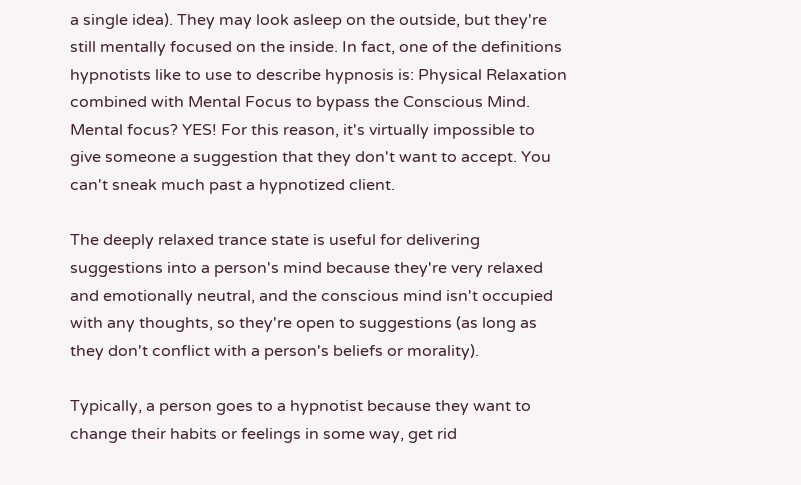a single idea). They may look asleep on the outside, but they're still mentally focused on the inside. In fact, one of the definitions hypnotists like to use to describe hypnosis is: Physical Relaxation combined with Mental Focus to bypass the Conscious Mind. Mental focus? YES! For this reason, it's virtually impossible to give someone a suggestion that they don't want to accept. You can't sneak much past a hypnotized client.

The deeply relaxed trance state is useful for delivering suggestions into a person's mind because they're very relaxed and emotionally neutral, and the conscious mind isn't occupied with any thoughts, so they're open to suggestions (as long as they don't conflict with a person's beliefs or morality).

Typically, a person goes to a hypnotist because they want to change their habits or feelings in some way, get rid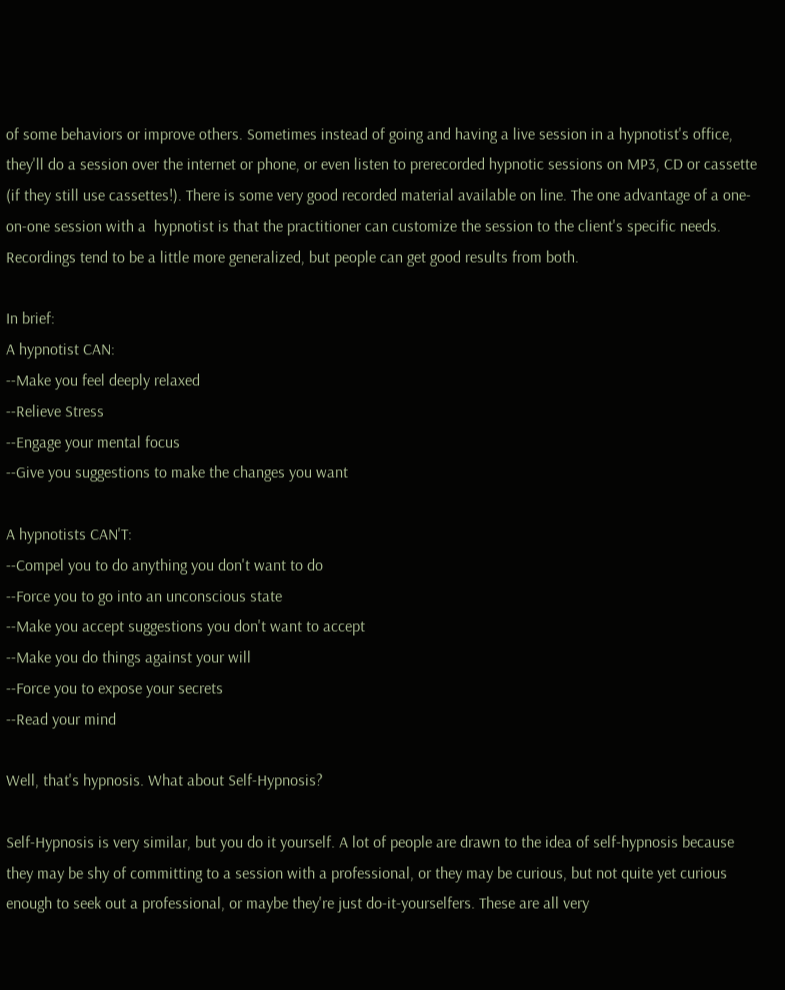of some behaviors or improve others. Sometimes instead of going and having a live session in a hypnotist's office, they'll do a session over the internet or phone, or even listen to prerecorded hypnotic sessions on MP3, CD or cassette (if they still use cassettes!). There is some very good recorded material available on line. The one advantage of a one-on-one session with a  hypnotist is that the practitioner can customize the session to the client's specific needs. Recordings tend to be a little more generalized, but people can get good results from both.

In brief:
A hypnotist CAN:
--Make you feel deeply relaxed
--Relieve Stress
--Engage your mental focus
--Give you suggestions to make the changes you want

A hypnotists CAN'T:
--Compel you to do anything you don't want to do
--Force you to go into an unconscious state
--Make you accept suggestions you don't want to accept
--Make you do things against your will
--Force you to expose your secrets
--Read your mind

Well, that's hypnosis. What about Self-Hypnosis?

Self-Hypnosis is very similar, but you do it yourself. A lot of people are drawn to the idea of self-hypnosis because they may be shy of committing to a session with a professional, or they may be curious, but not quite yet curious enough to seek out a professional, or maybe they're just do-it-yourselfers. These are all very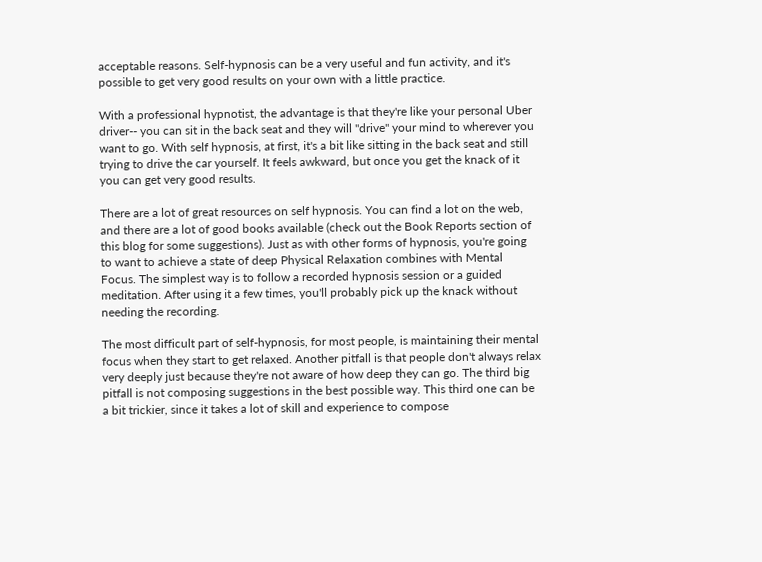acceptable reasons. Self-hypnosis can be a very useful and fun activity, and it's possible to get very good results on your own with a little practice.

With a professional hypnotist, the advantage is that they're like your personal Uber driver-- you can sit in the back seat and they will "drive" your mind to wherever you want to go. With self hypnosis, at first, it's a bit like sitting in the back seat and still trying to drive the car yourself. It feels awkward, but once you get the knack of it you can get very good results.

There are a lot of great resources on self hypnosis. You can find a lot on the web, and there are a lot of good books available (check out the Book Reports section of this blog for some suggestions). Just as with other forms of hypnosis, you're going to want to achieve a state of deep Physical Relaxation combines with Mental Focus. The simplest way is to follow a recorded hypnosis session or a guided meditation. After using it a few times, you'll probably pick up the knack without  needing the recording.

The most difficult part of self-hypnosis, for most people, is maintaining their mental focus when they start to get relaxed. Another pitfall is that people don't always relax very deeply just because they're not aware of how deep they can go. The third big pitfall is not composing suggestions in the best possible way. This third one can be a bit trickier, since it takes a lot of skill and experience to compose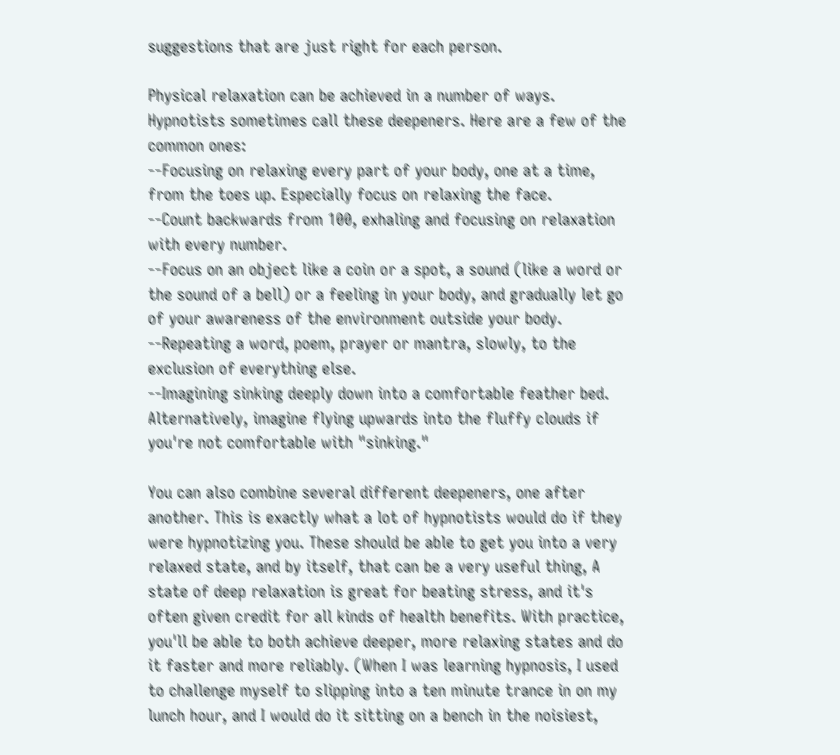suggestions that are just right for each person.

Physical relaxation can be achieved in a number of ways. Hypnotists sometimes call these deepeners. Here are a few of the common ones:
--Focusing on relaxing every part of your body, one at a time, from the toes up. Especially focus on relaxing the face.
--Count backwards from 100, exhaling and focusing on relaxation with every number.
--Focus on an object like a coin or a spot, a sound (like a word or the sound of a bell) or a feeling in your body, and gradually let go of your awareness of the environment outside your body.
--Repeating a word, poem, prayer or mantra, slowly, to the exclusion of everything else.
--Imagining sinking deeply down into a comfortable feather bed. Alternatively, imagine flying upwards into the fluffy clouds if you're not comfortable with "sinking."

You can also combine several different deepeners, one after another. This is exactly what a lot of hypnotists would do if they were hypnotizing you. These should be able to get you into a very relaxed state, and by itself, that can be a very useful thing, A state of deep relaxation is great for beating stress, and it's often given credit for all kinds of health benefits. With practice, you'll be able to both achieve deeper, more relaxing states and do it faster and more reliably. (When I was learning hypnosis, I used to challenge myself to slipping into a ten minute trance in on my lunch hour, and I would do it sitting on a bench in the noisiest,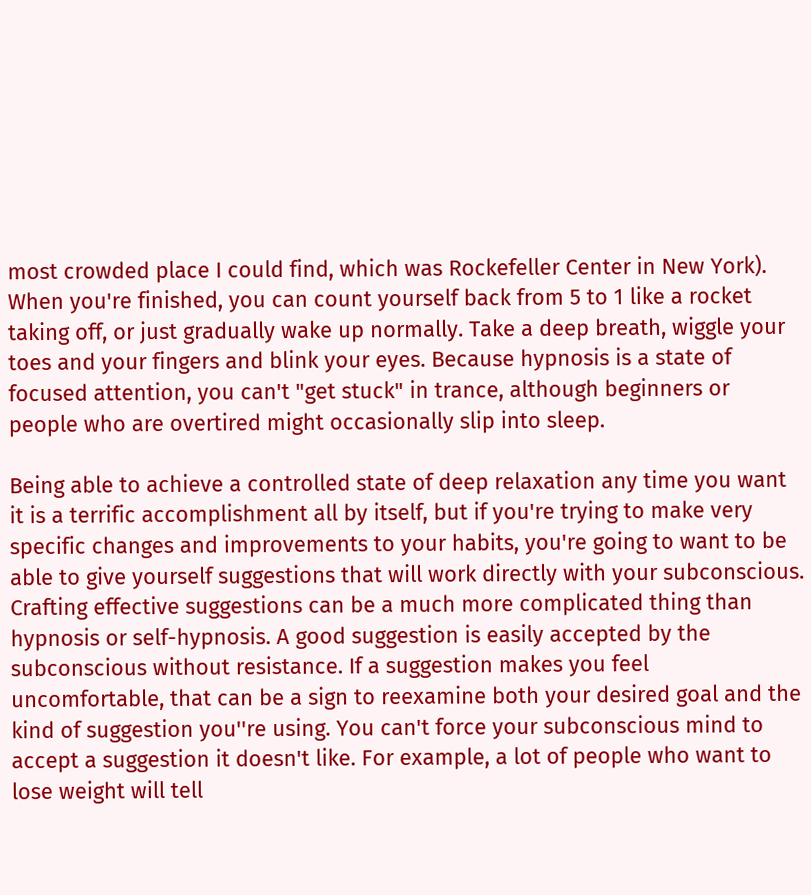most crowded place I could find, which was Rockefeller Center in New York). When you're finished, you can count yourself back from 5 to 1 like a rocket taking off, or just gradually wake up normally. Take a deep breath, wiggle your toes and your fingers and blink your eyes. Because hypnosis is a state of focused attention, you can't "get stuck" in trance, although beginners or people who are overtired might occasionally slip into sleep.

Being able to achieve a controlled state of deep relaxation any time you want it is a terrific accomplishment all by itself, but if you're trying to make very specific changes and improvements to your habits, you're going to want to be able to give yourself suggestions that will work directly with your subconscious. Crafting effective suggestions can be a much more complicated thing than hypnosis or self-hypnosis. A good suggestion is easily accepted by the subconscious without resistance. If a suggestion makes you feel uncomfortable, that can be a sign to reexamine both your desired goal and the kind of suggestion you''re using. You can't force your subconscious mind to accept a suggestion it doesn't like. For example, a lot of people who want to lose weight will tell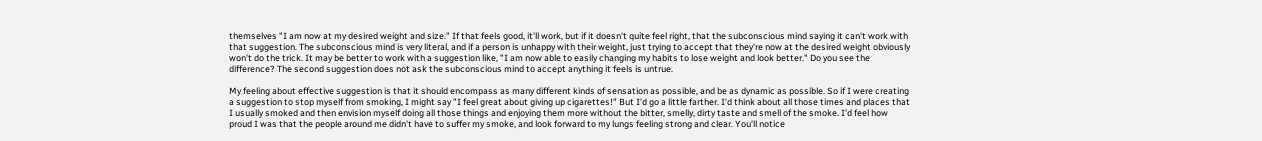themselves "I am now at my desired weight and size." If that feels good, it'll work, but if it doesn't quite feel right, that the subconscious mind saying it can't work with that suggestion. The subconscious mind is very literal, and if a person is unhappy with their weight, just trying to accept that they're now at the desired weight obviously won't do the trick. It may be better to work with a suggestion like, "I am now able to easily changing my habits to lose weight and look better." Do you see the difference? The second suggestion does not ask the subconscious mind to accept anything it feels is untrue.

My feeling about effective suggestion is that it should encompass as many different kinds of sensation as possible, and be as dynamic as possible. So if I were creating a suggestion to stop myself from smoking, I might say "I feel great about giving up cigarettes!" But I'd go a little farther. I'd think about all those times and places that I usually smoked and then envision myself doing all those things and enjoying them more without the bitter, smelly, dirty taste and smell of the smoke. I'd feel how proud I was that the people around me didn't have to suffer my smoke, and look forward to my lungs feeling strong and clear. You'll notice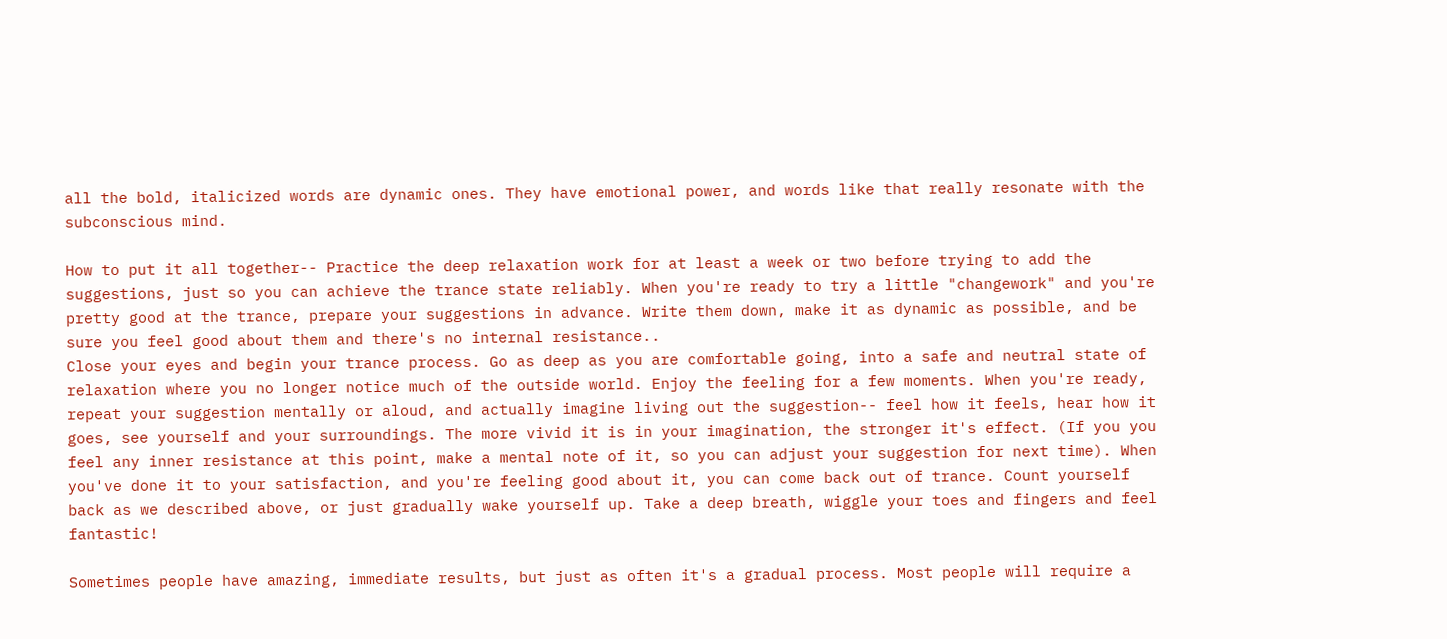all the bold, italicized words are dynamic ones. They have emotional power, and words like that really resonate with the subconscious mind.

How to put it all together-- Practice the deep relaxation work for at least a week or two before trying to add the suggestions, just so you can achieve the trance state reliably. When you're ready to try a little "changework" and you're pretty good at the trance, prepare your suggestions in advance. Write them down, make it as dynamic as possible, and be sure you feel good about them and there's no internal resistance..
Close your eyes and begin your trance process. Go as deep as you are comfortable going, into a safe and neutral state of relaxation where you no longer notice much of the outside world. Enjoy the feeling for a few moments. When you're ready, repeat your suggestion mentally or aloud, and actually imagine living out the suggestion-- feel how it feels, hear how it goes, see yourself and your surroundings. The more vivid it is in your imagination, the stronger it's effect. (If you you feel any inner resistance at this point, make a mental note of it, so you can adjust your suggestion for next time). When you've done it to your satisfaction, and you're feeling good about it, you can come back out of trance. Count yourself back as we described above, or just gradually wake yourself up. Take a deep breath, wiggle your toes and fingers and feel fantastic!

Sometimes people have amazing, immediate results, but just as often it's a gradual process. Most people will require a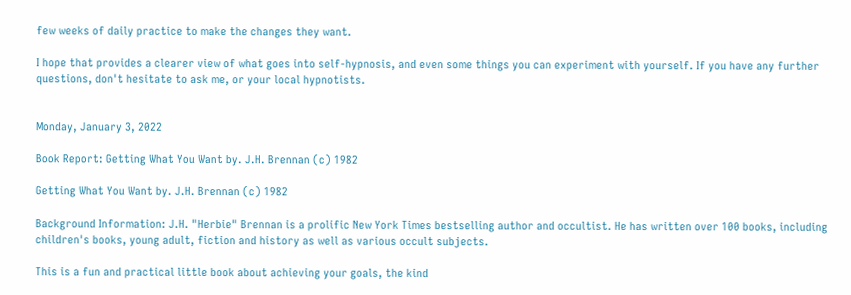few weeks of daily practice to make the changes they want.

I hope that provides a clearer view of what goes into self-hypnosis, and even some things you can experiment with yourself. If you have any further questions, don't hesitate to ask me, or your local hypnotists.


Monday, January 3, 2022

Book Report: Getting What You Want by. J.H. Brennan (c) 1982

Getting What You Want by. J.H. Brennan (c) 1982

Background Information: J.H. "Herbie" Brennan is a prolific New York Times bestselling author and occultist. He has written over 100 books, including children's books, young adult, fiction and history as well as various occult subjects.

This is a fun and practical little book about achieving your goals, the kind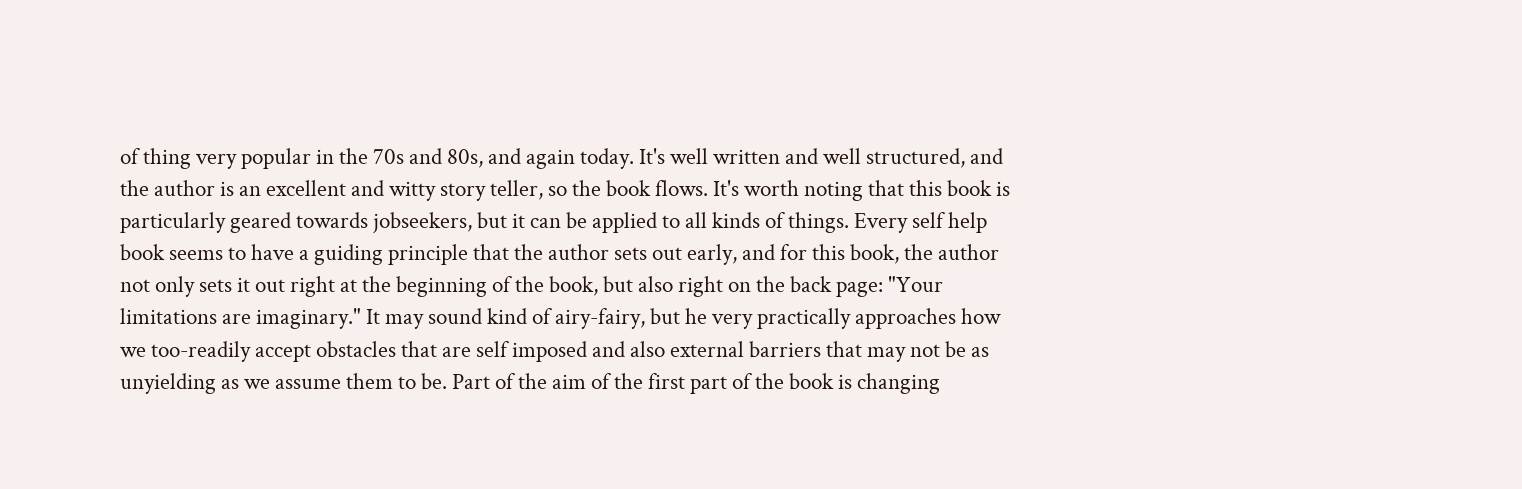of thing very popular in the 70s and 80s, and again today. It's well written and well structured, and the author is an excellent and witty story teller, so the book flows. It's worth noting that this book is particularly geared towards jobseekers, but it can be applied to all kinds of things. Every self help book seems to have a guiding principle that the author sets out early, and for this book, the author not only sets it out right at the beginning of the book, but also right on the back page: "Your limitations are imaginary." It may sound kind of airy-fairy, but he very practically approaches how we too-readily accept obstacles that are self imposed and also external barriers that may not be as unyielding as we assume them to be. Part of the aim of the first part of the book is changing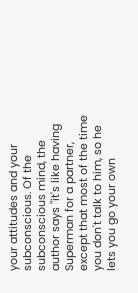your attitudes and your subconscious. Of the subconscious mind, the author says "it's like having Superman for a partner, except that most of the time you don't talk to him, so he lets you go your own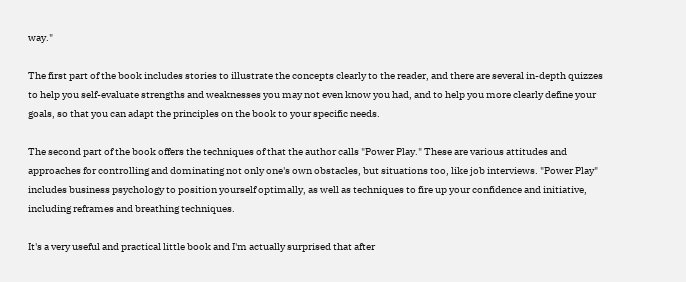way."

The first part of the book includes stories to illustrate the concepts clearly to the reader, and there are several in-depth quizzes to help you self-evaluate strengths and weaknesses you may not even know you had, and to help you more clearly define your goals, so that you can adapt the principles on the book to your specific needs.

The second part of the book offers the techniques of that the author calls "Power Play." These are various attitudes and approaches for controlling and dominating not only one's own obstacles, but situations too, like job interviews. "Power Play" includes business psychology to position yourself optimally, as well as techniques to fire up your confidence and initiative, including reframes and breathing techniques.

It's a very useful and practical little book and I'm actually surprised that after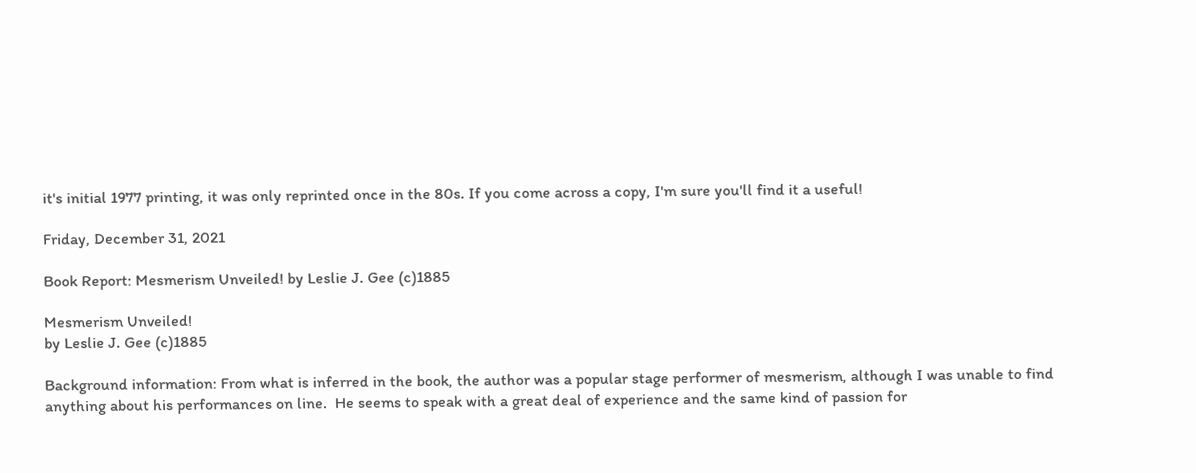it's initial 1977 printing, it was only reprinted once in the 80s. If you come across a copy, I'm sure you'll find it a useful!

Friday, December 31, 2021

Book Report: Mesmerism Unveiled! by Leslie J. Gee (c)1885

Mesmerism Unveiled!
by Leslie J. Gee (c)1885

Background information: From what is inferred in the book, the author was a popular stage performer of mesmerism, although I was unable to find anything about his performances on line.  He seems to speak with a great deal of experience and the same kind of passion for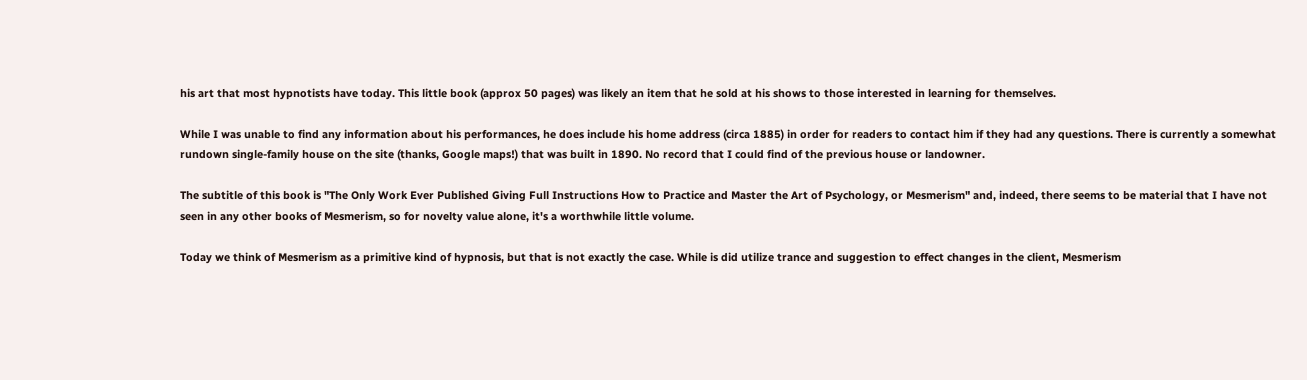his art that most hypnotists have today. This little book (approx 50 pages) was likely an item that he sold at his shows to those interested in learning for themselves.

While I was unable to find any information about his performances, he does include his home address (circa 1885) in order for readers to contact him if they had any questions. There is currently a somewhat rundown single-family house on the site (thanks, Google maps!) that was built in 1890. No record that I could find of the previous house or landowner.

The subtitle of this book is "The Only Work Ever Published Giving Full Instructions How to Practice and Master the Art of Psychology, or Mesmerism" and, indeed, there seems to be material that I have not seen in any other books of Mesmerism, so for novelty value alone, it's a worthwhile little volume.

Today we think of Mesmerism as a primitive kind of hypnosis, but that is not exactly the case. While is did utilize trance and suggestion to effect changes in the client, Mesmerism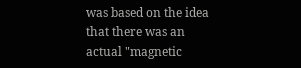was based on the idea that there was an actual "magnetic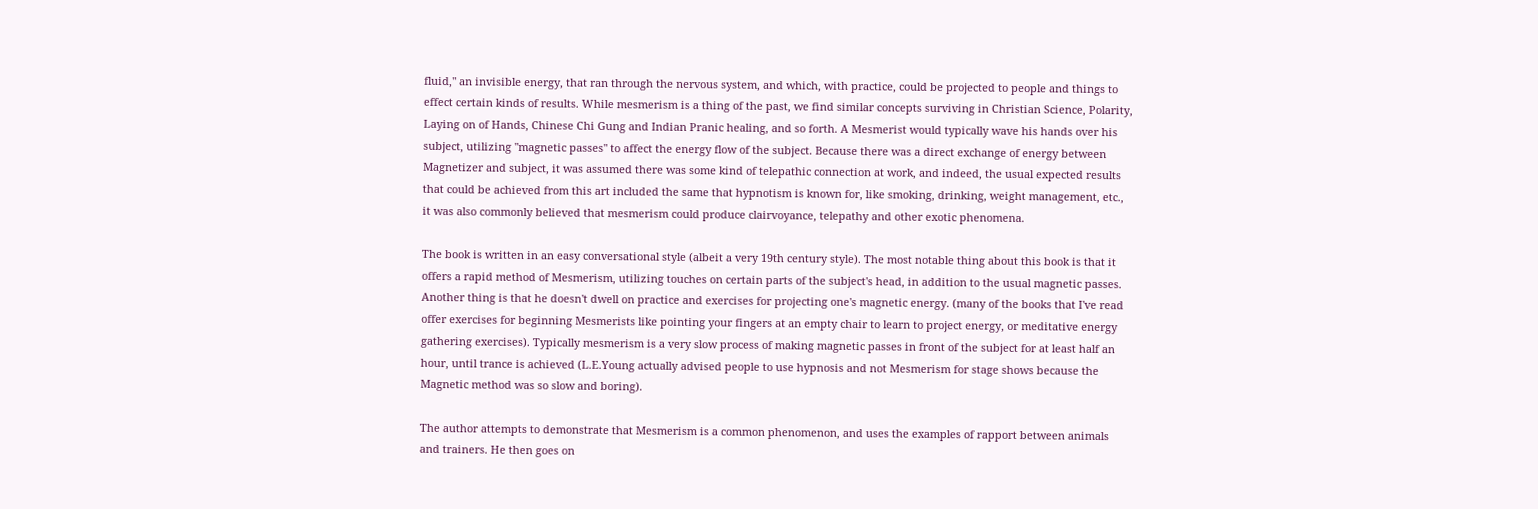fluid," an invisible energy, that ran through the nervous system, and which, with practice, could be projected to people and things to effect certain kinds of results. While mesmerism is a thing of the past, we find similar concepts surviving in Christian Science, Polarity, Laying on of Hands, Chinese Chi Gung and Indian Pranic healing, and so forth. A Mesmerist would typically wave his hands over his subject, utilizing "magnetic passes" to affect the energy flow of the subject. Because there was a direct exchange of energy between Magnetizer and subject, it was assumed there was some kind of telepathic connection at work, and indeed, the usual expected results that could be achieved from this art included the same that hypnotism is known for, like smoking, drinking, weight management, etc., it was also commonly believed that mesmerism could produce clairvoyance, telepathy and other exotic phenomena.

The book is written in an easy conversational style (albeit a very 19th century style). The most notable thing about this book is that it offers a rapid method of Mesmerism, utilizing touches on certain parts of the subject's head, in addition to the usual magnetic passes. Another thing is that he doesn't dwell on practice and exercises for projecting one's magnetic energy. (many of the books that I've read offer exercises for beginning Mesmerists like pointing your fingers at an empty chair to learn to project energy, or meditative energy gathering exercises). Typically mesmerism is a very slow process of making magnetic passes in front of the subject for at least half an hour, until trance is achieved (L.E.Young actually advised people to use hypnosis and not Mesmerism for stage shows because the Magnetic method was so slow and boring).

The author attempts to demonstrate that Mesmerism is a common phenomenon, and uses the examples of rapport between animals and trainers. He then goes on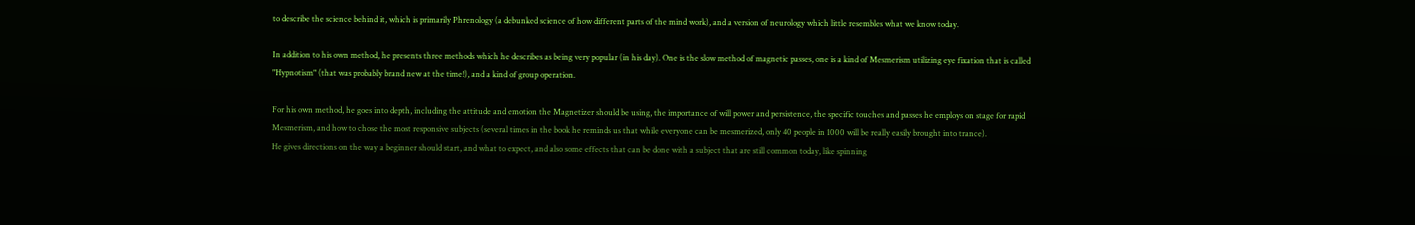to describe the science behind it, which is primarily Phrenology (a debunked science of how different parts of the mind work), and a version of neurology which little resembles what we know today.

In addition to his own method, he presents three methods which he describes as being very popular (in his day). One is the slow method of magnetic passes, one is a kind of Mesmerism utilizing eye fixation that is called "Hypnotism" (that was probably brand new at the time!), and a kind of group operation.

For his own method, he goes into depth, including the attitude and emotion the Magnetizer should be using, the importance of will power and persistence, the specific touches and passes he employs on stage for rapid Mesmerism, and how to chose the most responsive subjects (several times in the book he reminds us that while everyone can be mesmerized, only 40 people in 1000 will be really easily brought into trance).
He gives directions on the way a beginner should start, and what to expect, and also some effects that can be done with a subject that are still common today, like spinning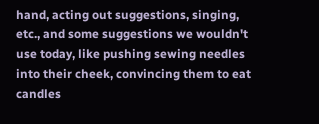hand, acting out suggestions, singing, etc., and some suggestions we wouldn't use today, like pushing sewing needles into their cheek, convincing them to eat candles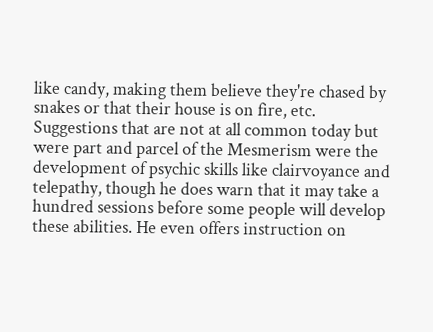like candy, making them believe they're chased by snakes or that their house is on fire, etc. Suggestions that are not at all common today but were part and parcel of the Mesmerism were the development of psychic skills like clairvoyance and telepathy, though he does warn that it may take a hundred sessions before some people will develop these abilities. He even offers instruction on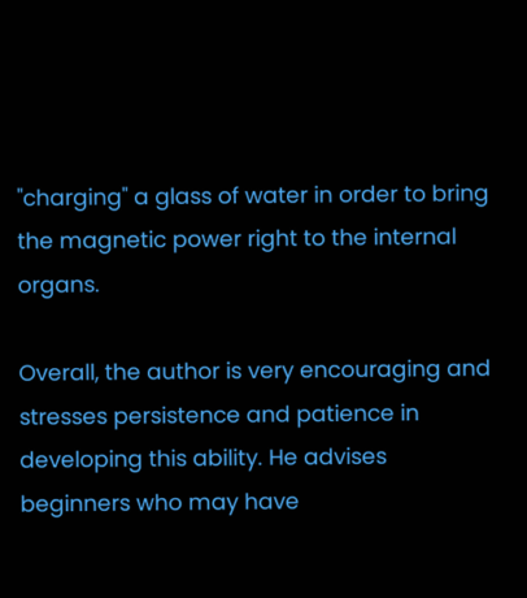"charging" a glass of water in order to bring the magnetic power right to the internal organs.

Overall, the author is very encouraging and stresses persistence and patience in developing this ability. He advises beginners who may have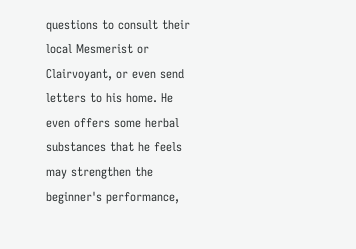questions to consult their local Mesmerist or Clairvoyant, or even send letters to his home. He even offers some herbal substances that he feels may strengthen the beginner's performance,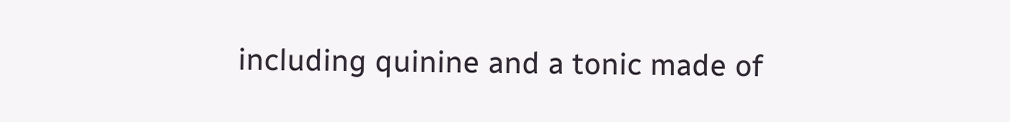including quinine and a tonic made of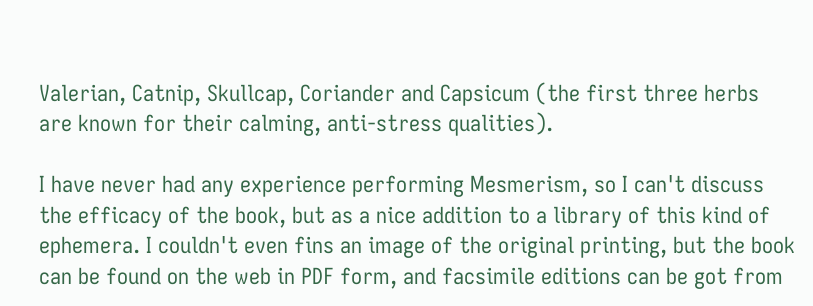Valerian, Catnip, Skullcap, Coriander and Capsicum (the first three herbs are known for their calming, anti-stress qualities).

I have never had any experience performing Mesmerism, so I can't discuss the efficacy of the book, but as a nice addition to a library of this kind of ephemera. I couldn't even fins an image of the original printing, but the book can be found on the web in PDF form, and facsimile editions can be got from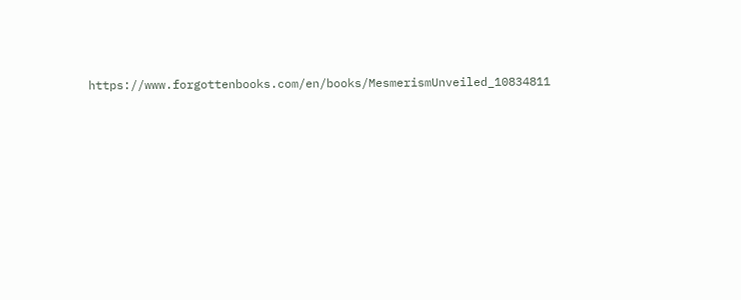https://www.forgottenbooks.com/en/books/MesmerismUnveiled_10834811